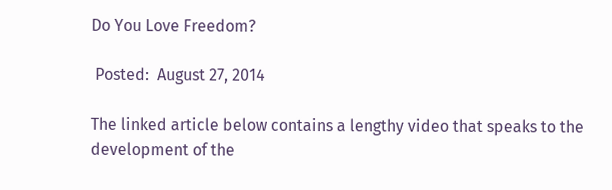Do You Love Freedom?

 Posted:  August 27, 2014

The linked article below contains a lengthy video that speaks to the development of the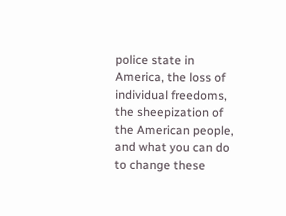police state in America, the loss of individual freedoms, the sheepization of the American people, and what you can do to change these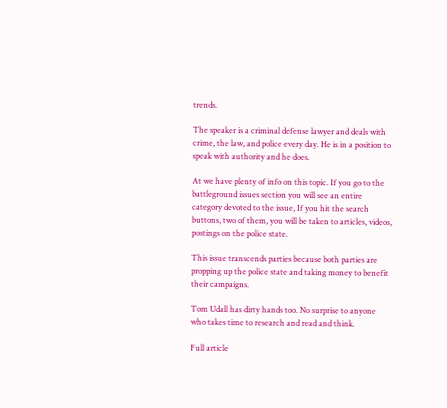trends.

The speaker is a criminal defense lawyer and deals with crime, the law, and police every day. He is in a position to speak with authority and he does.

At we have plenty of info on this topic. If you go to the battleground issues section you will see an entire category devoted to the issue, If you hit the search buttons, two of them, you will be taken to articles, videos, postings on the police state.

This issue transcends parties because both parties are propping up the police state and taking money to benefit their campaigns.

Tom Udall has dirty hands too. No surprise to anyone who takes time to research and read and think.

Full article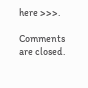here >>>.

Comments are closed.